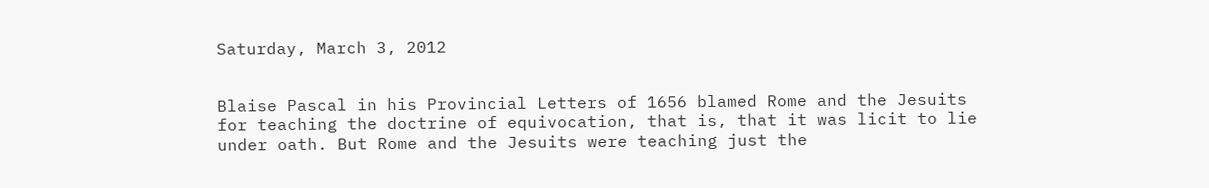Saturday, March 3, 2012


Blaise Pascal in his Provincial Letters of 1656 blamed Rome and the Jesuits for teaching the doctrine of equivocation, that is, that it was licit to lie under oath. But Rome and the Jesuits were teaching just the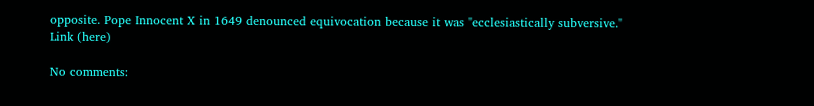opposite. Pope Innocent X in 1649 denounced equivocation because it was "ecclesiastically subversive."
Link (here)

No comments: